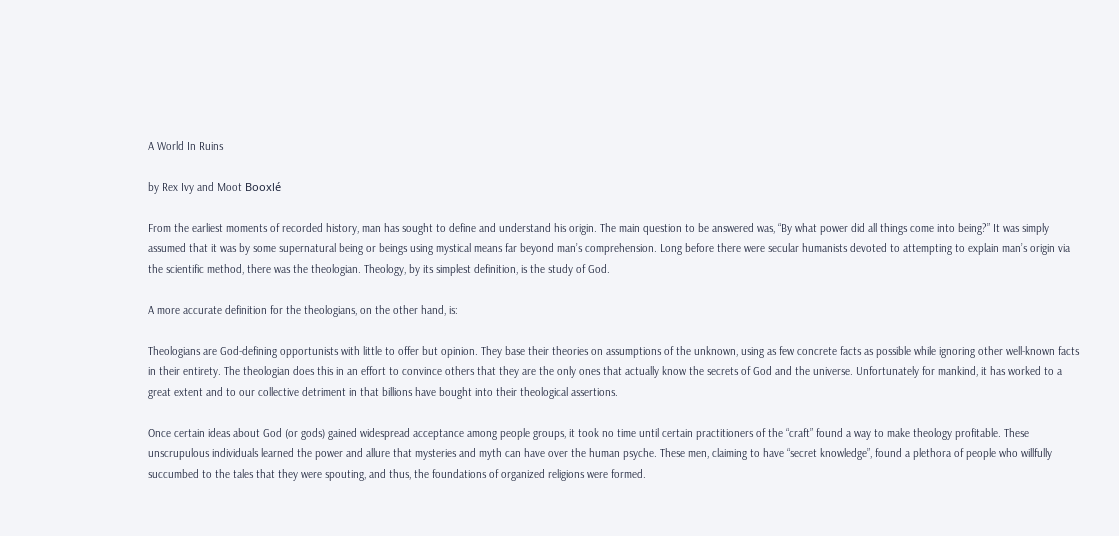A World In Ruins

by Rex Ivy and Moot Booxlé

From the earliest moments of recorded history, man has sought to define and understand his origin. The main question to be answered was, “By what power did all things come into being?” It was simply assumed that it was by some supernatural being or beings using mystical means far beyond man’s comprehension. Long before there were secular humanists devoted to attempting to explain man’s origin via the scientific method, there was the theologian. Theology, by its simplest definition, is the study of God.

A more accurate definition for the theologians, on the other hand, is:

Theologians are God-defining opportunists with little to offer but opinion. They base their theories on assumptions of the unknown, using as few concrete facts as possible while ignoring other well-known facts in their entirety. The theologian does this in an effort to convince others that they are the only ones that actually know the secrets of God and the universe. Unfortunately for mankind, it has worked to a great extent and to our collective detriment in that billions have bought into their theological assertions.

Once certain ideas about God (or gods) gained widespread acceptance among people groups, it took no time until certain practitioners of the “craft” found a way to make theology profitable. These unscrupulous individuals learned the power and allure that mysteries and myth can have over the human psyche. These men, claiming to have “secret knowledge”, found a plethora of people who willfully succumbed to the tales that they were spouting, and thus, the foundations of organized religions were formed.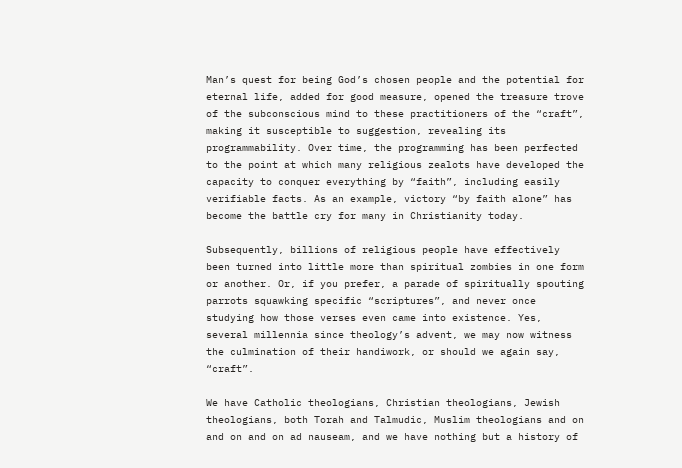Man’s quest for being God’s chosen people and the potential for eternal life, added for good measure, opened the treasure trove of the subconscious mind to these practitioners of the “craft”, making it susceptible to suggestion, revealing its programmability. Over time, the programming has been perfected to the point at which many religious zealots have developed the capacity to conquer everything by “faith”, including easily verifiable facts. As an example, victory “by faith alone” has become the battle cry for many in Christianity today.

Subsequently, billions of religious people have effectively been turned into little more than spiritual zombies in one form or another. Or, if you prefer, a parade of spiritually spouting parrots squawking specific “scriptures”, and never once studying how those verses even came into existence. Yes, several millennia since theology’s advent, we may now witness the culmination of their handiwork, or should we again say, “craft”.

We have Catholic theologians, Christian theologians, Jewish theologians, both Torah and Talmudic, Muslim theologians and on and on and on ad nauseam, and we have nothing but a history of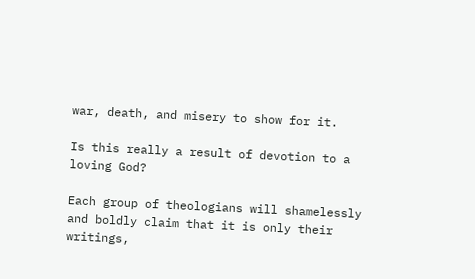war, death, and misery to show for it.

Is this really a result of devotion to a loving God?

Each group of theologians will shamelessly and boldly claim that it is only their writings,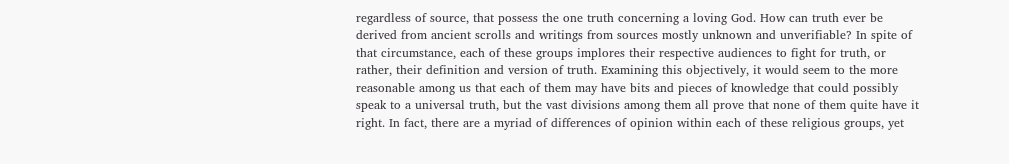regardless of source, that possess the one truth concerning a loving God. How can truth ever be derived from ancient scrolls and writings from sources mostly unknown and unverifiable? In spite of that circumstance, each of these groups implores their respective audiences to fight for truth, or rather, their definition and version of truth. Examining this objectively, it would seem to the more reasonable among us that each of them may have bits and pieces of knowledge that could possibly speak to a universal truth, but the vast divisions among them all prove that none of them quite have it right. In fact, there are a myriad of differences of opinion within each of these religious groups, yet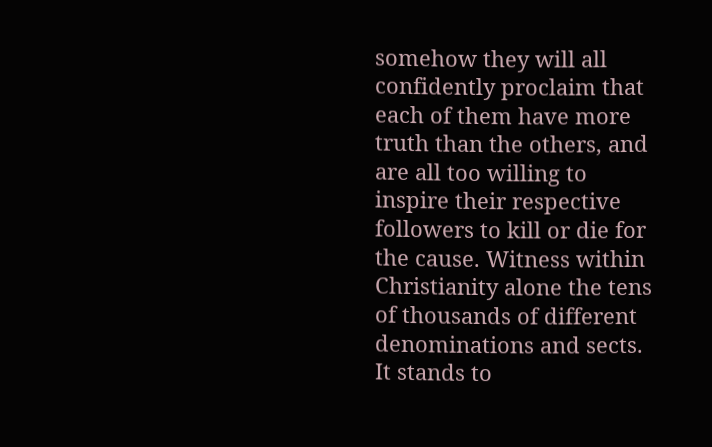somehow they will all confidently proclaim that each of them have more truth than the others, and are all too willing to inspire their respective followers to kill or die for the cause. Witness within Christianity alone the tens of thousands of different denominations and sects. It stands to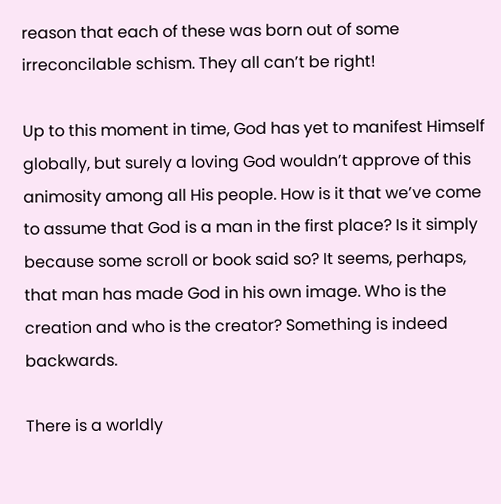reason that each of these was born out of some irreconcilable schism. They all can’t be right!

Up to this moment in time, God has yet to manifest Himself globally, but surely a loving God wouldn’t approve of this animosity among all His people. How is it that we’ve come to assume that God is a man in the first place? Is it simply because some scroll or book said so? It seems, perhaps, that man has made God in his own image. Who is the creation and who is the creator? Something is indeed backwards.

There is a worldly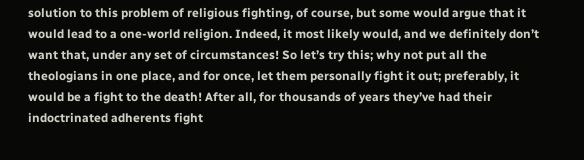solution to this problem of religious fighting, of course, but some would argue that it would lead to a one-world religion. Indeed, it most likely would, and we definitely don’t want that, under any set of circumstances! So let’s try this; why not put all the theologians in one place, and for once, let them personally fight it out; preferably, it would be a fight to the death! After all, for thousands of years they’ve had their indoctrinated adherents fight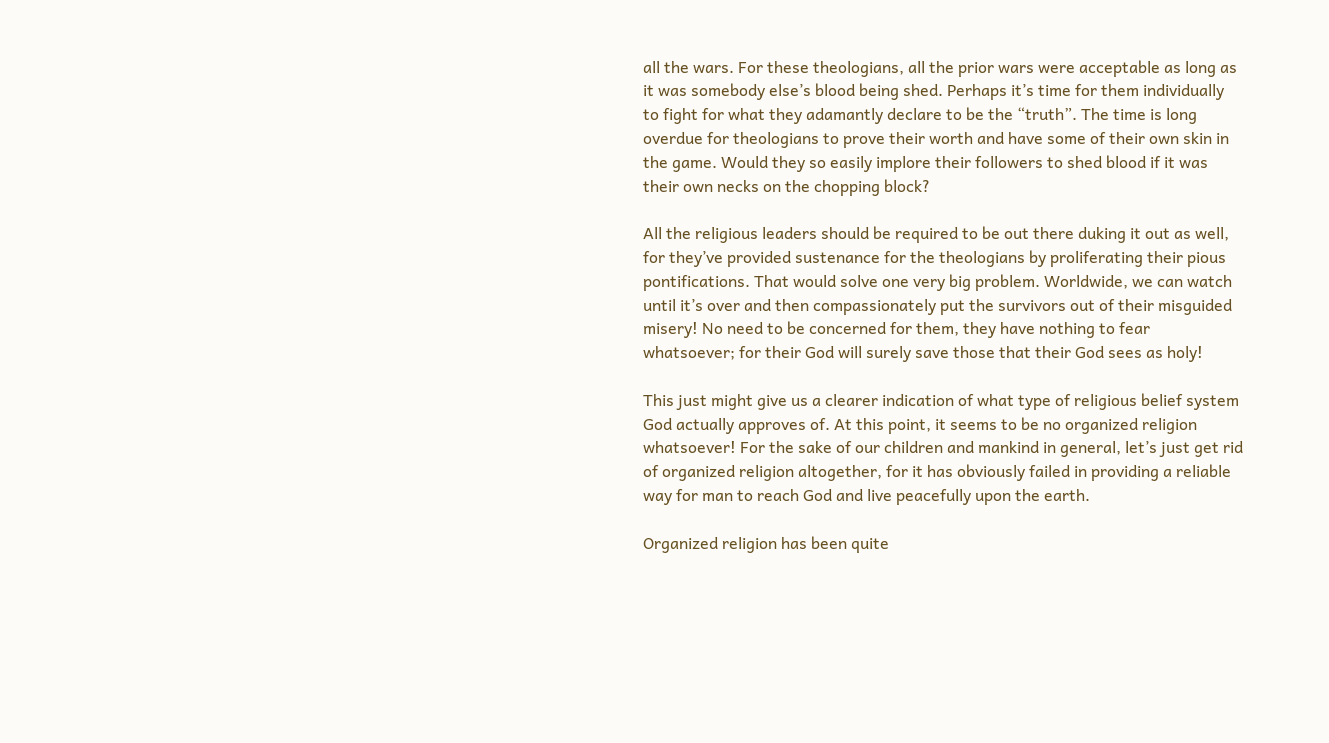all the wars. For these theologians, all the prior wars were acceptable as long as it was somebody else’s blood being shed. Perhaps it’s time for them individually to fight for what they adamantly declare to be the “truth”. The time is long overdue for theologians to prove their worth and have some of their own skin in the game. Would they so easily implore their followers to shed blood if it was their own necks on the chopping block?

All the religious leaders should be required to be out there duking it out as well, for they’ve provided sustenance for the theologians by proliferating their pious pontifications. That would solve one very big problem. Worldwide, we can watch until it’s over and then compassionately put the survivors out of their misguided misery! No need to be concerned for them, they have nothing to fear whatsoever; for their God will surely save those that their God sees as holy!

This just might give us a clearer indication of what type of religious belief system God actually approves of. At this point, it seems to be no organized religion whatsoever! For the sake of our children and mankind in general, let’s just get rid of organized religion altogether, for it has obviously failed in providing a reliable way for man to reach God and live peacefully upon the earth.

Organized religion has been quite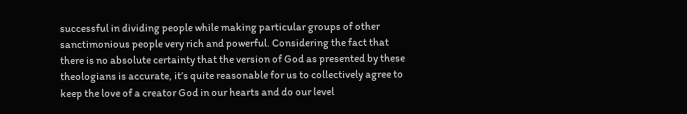successful in dividing people while making particular groups of other sanctimonious people very rich and powerful. Considering the fact that there is no absolute certainty that the version of God as presented by these theologians is accurate, it’s quite reasonable for us to collectively agree to keep the love of a creator God in our hearts and do our level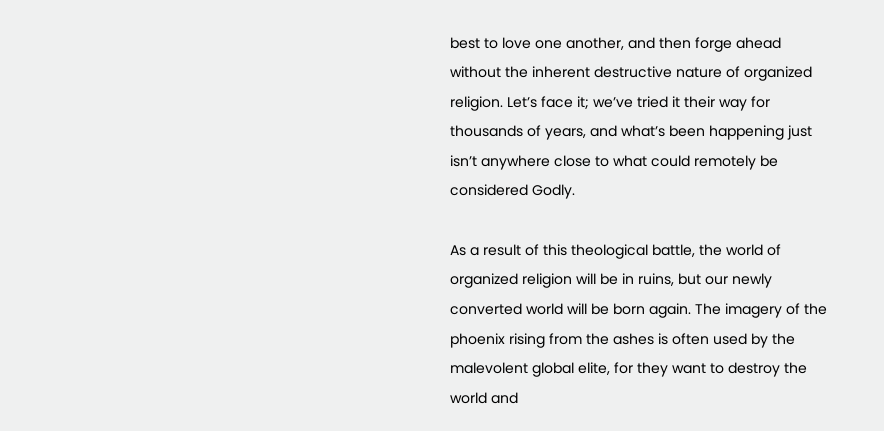best to love one another, and then forge ahead without the inherent destructive nature of organized religion. Let’s face it; we’ve tried it their way for thousands of years, and what’s been happening just isn’t anywhere close to what could remotely be considered Godly.

As a result of this theological battle, the world of organized religion will be in ruins, but our newly converted world will be born again. The imagery of the phoenix rising from the ashes is often used by the malevolent global elite, for they want to destroy the world and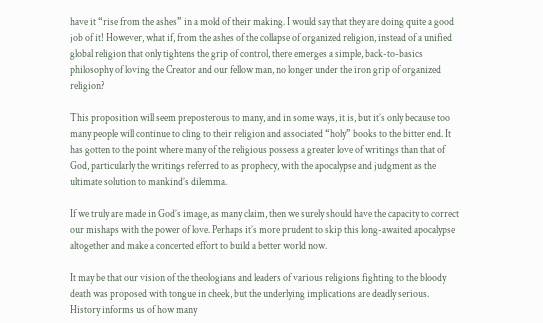have it “rise from the ashes” in a mold of their making. I would say that they are doing quite a good job of it! However, what if, from the ashes of the collapse of organized religion, instead of a unified global religion that only tightens the grip of control, there emerges a simple, back-to-basics philosophy of loving the Creator and our fellow man, no longer under the iron grip of organized religion?

This proposition will seem preposterous to many, and in some ways, it is, but it’s only because too many people will continue to cling to their religion and associated “holy” books to the bitter end. It has gotten to the point where many of the religious possess a greater love of writings than that of God, particularly the writings referred to as prophecy, with the apocalypse and judgment as the ultimate solution to mankind’s dilemma.

If we truly are made in God’s image, as many claim, then we surely should have the capacity to correct our mishaps with the power of love. Perhaps it’s more prudent to skip this long-awaited apocalypse altogether and make a concerted effort to build a better world now.

It may be that our vision of the theologians and leaders of various religions fighting to the bloody death was proposed with tongue in cheek, but the underlying implications are deadly serious. History informs us of how many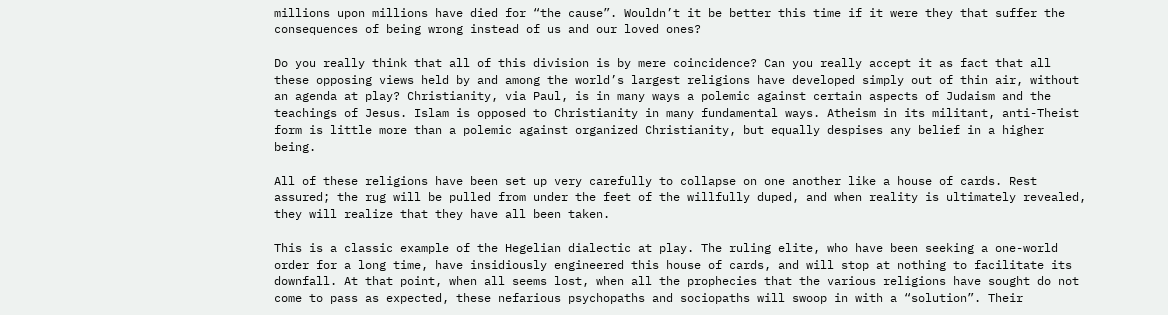millions upon millions have died for “the cause”. Wouldn’t it be better this time if it were they that suffer the consequences of being wrong instead of us and our loved ones?

Do you really think that all of this division is by mere coincidence? Can you really accept it as fact that all these opposing views held by and among the world’s largest religions have developed simply out of thin air, without an agenda at play? Christianity, via Paul, is in many ways a polemic against certain aspects of Judaism and the teachings of Jesus. Islam is opposed to Christianity in many fundamental ways. Atheism in its militant, anti-Theist form is little more than a polemic against organized Christianity, but equally despises any belief in a higher being.

All of these religions have been set up very carefully to collapse on one another like a house of cards. Rest assured; the rug will be pulled from under the feet of the willfully duped, and when reality is ultimately revealed, they will realize that they have all been taken.

This is a classic example of the Hegelian dialectic at play. The ruling elite, who have been seeking a one-world order for a long time, have insidiously engineered this house of cards, and will stop at nothing to facilitate its downfall. At that point, when all seems lost, when all the prophecies that the various religions have sought do not come to pass as expected, these nefarious psychopaths and sociopaths will swoop in with a “solution”. Their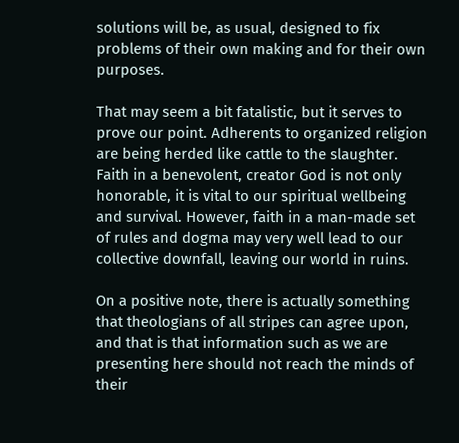solutions will be, as usual, designed to fix problems of their own making and for their own purposes.

That may seem a bit fatalistic, but it serves to prove our point. Adherents to organized religion are being herded like cattle to the slaughter. Faith in a benevolent, creator God is not only honorable, it is vital to our spiritual wellbeing and survival. However, faith in a man-made set of rules and dogma may very well lead to our collective downfall, leaving our world in ruins.

On a positive note, there is actually something that theologians of all stripes can agree upon, and that is that information such as we are presenting here should not reach the minds of their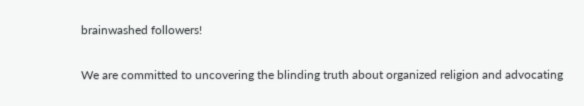brainwashed followers!

We are committed to uncovering the blinding truth about organized religion and advocating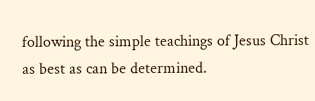following the simple teachings of Jesus Christ as best as can be determined.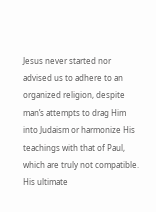Jesus never started nor advised us to adhere to an organized religion, despite man’s attempts to drag Him into Judaism or harmonize His teachings with that of Paul, which are truly not compatible. His ultimate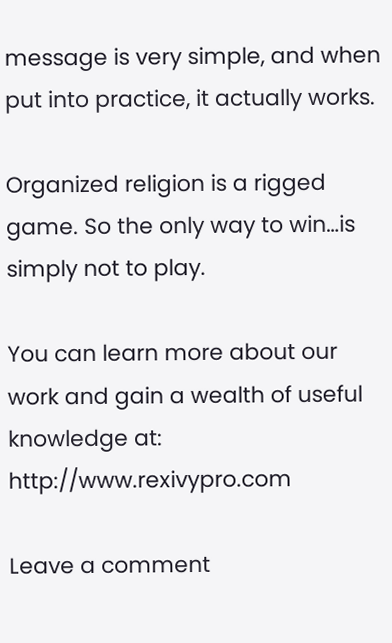message is very simple, and when put into practice, it actually works.

Organized religion is a rigged game. So the only way to win…is simply not to play.

You can learn more about our work and gain a wealth of useful knowledge at: http://www.rexivypro.com

Leave a comment